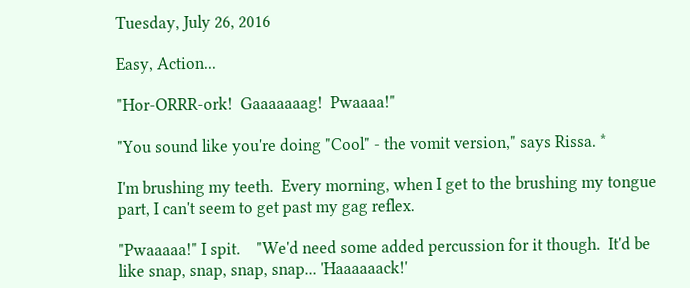Tuesday, July 26, 2016

Easy, Action...

"Hor-ORRR-ork!  Gaaaaaaag!  Pwaaaa!"

"You sound like you're doing "Cool" - the vomit version," says Rissa. *

I'm brushing my teeth.  Every morning, when I get to the brushing my tongue part, I can't seem to get past my gag reflex.

"Pwaaaaa!" I spit.    "We'd need some added percussion for it though.  It'd be like snap, snap, snap, snap... 'Haaaaaack!'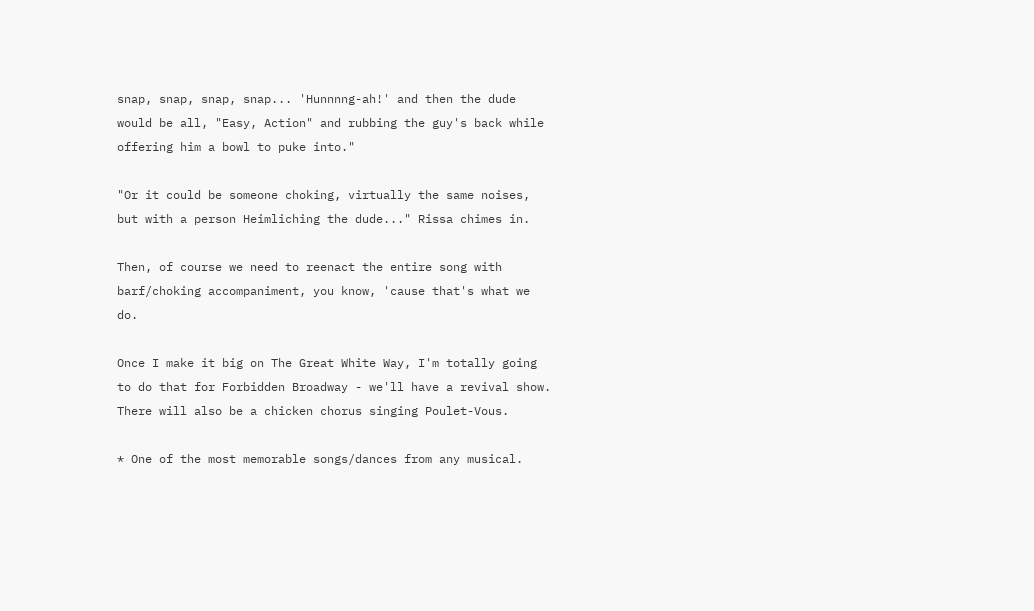snap, snap, snap, snap... 'Hunnnng-ah!' and then the dude would be all, "Easy, Action" and rubbing the guy's back while offering him a bowl to puke into."

"Or it could be someone choking, virtually the same noises, but with a person Heimliching the dude..." Rissa chimes in.

Then, of course we need to reenact the entire song with barf/choking accompaniment, you know, 'cause that's what we do.

Once I make it big on The Great White Way, I'm totally going to do that for Forbidden Broadway - we'll have a revival show.  There will also be a chicken chorus singing Poulet-Vous.

* One of the most memorable songs/dances from any musical.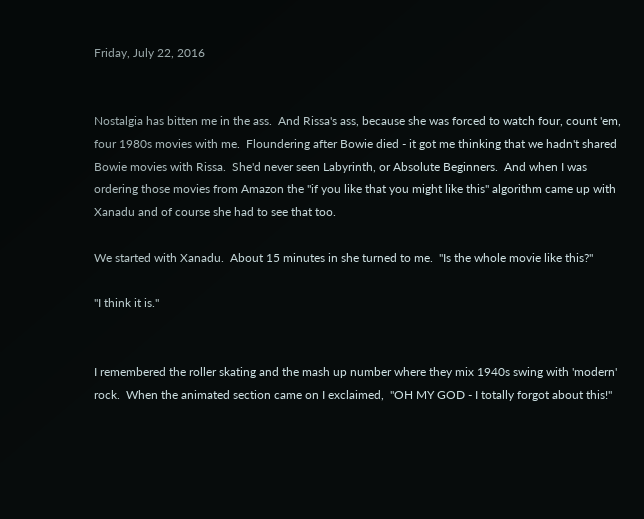Friday, July 22, 2016


Nostalgia has bitten me in the ass.  And Rissa's ass, because she was forced to watch four, count 'em, four 1980s movies with me.  Floundering after Bowie died - it got me thinking that we hadn't shared Bowie movies with Rissa.  She'd never seen Labyrinth, or Absolute Beginners.  And when I was ordering those movies from Amazon the "if you like that you might like this" algorithm came up with Xanadu and of course she had to see that too.

We started with Xanadu.  About 15 minutes in she turned to me.  "Is the whole movie like this?"

"I think it is."


I remembered the roller skating and the mash up number where they mix 1940s swing with 'modern' rock.  When the animated section came on I exclaimed,  "OH MY GOD - I totally forgot about this!"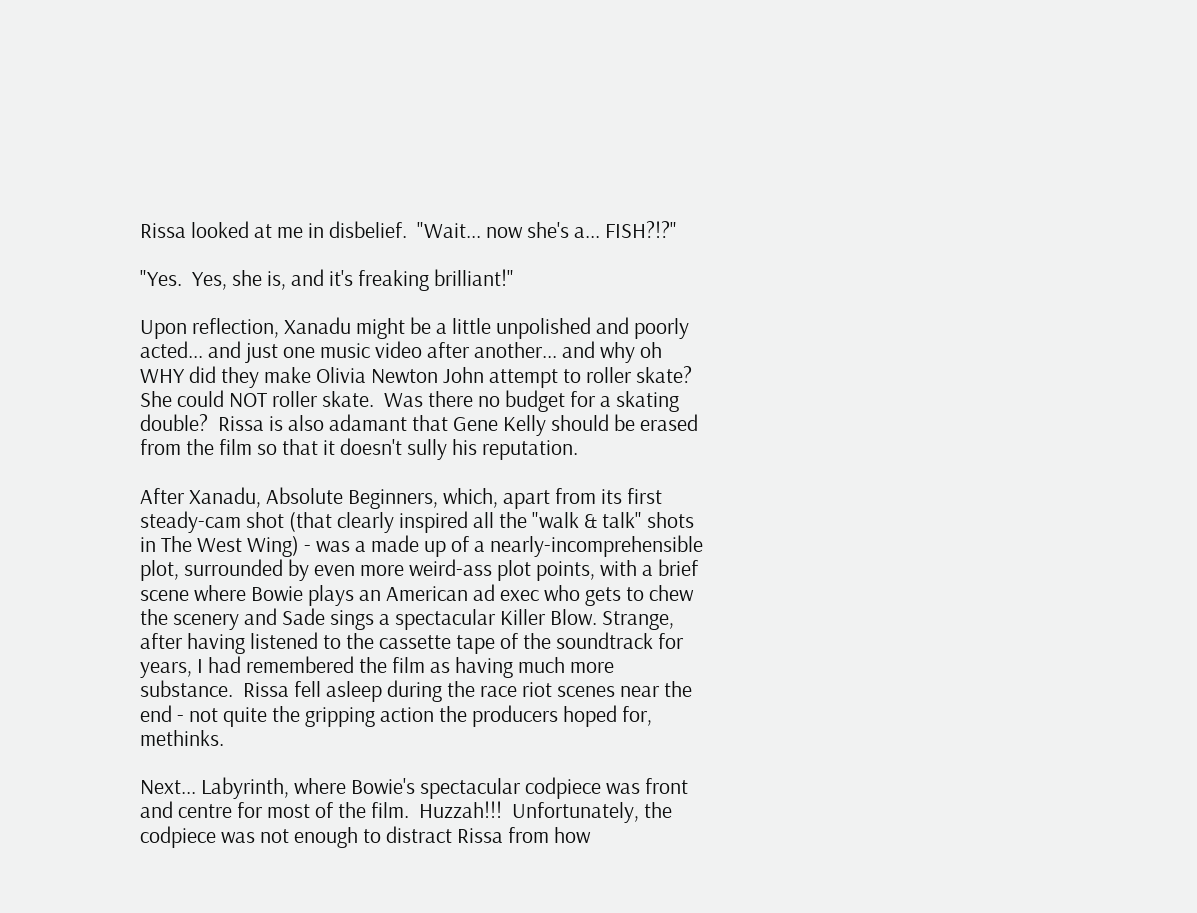Rissa looked at me in disbelief.  "Wait... now she's a... FISH?!?"

"Yes.  Yes, she is, and it's freaking brilliant!"

Upon reflection, Xanadu might be a little unpolished and poorly acted... and just one music video after another... and why oh WHY did they make Olivia Newton John attempt to roller skate?  She could NOT roller skate.  Was there no budget for a skating double?  Rissa is also adamant that Gene Kelly should be erased from the film so that it doesn't sully his reputation.

After Xanadu, Absolute Beginners, which, apart from its first steady-cam shot (that clearly inspired all the "walk & talk" shots in The West Wing) - was a made up of a nearly-incomprehensible plot, surrounded by even more weird-ass plot points, with a brief scene where Bowie plays an American ad exec who gets to chew the scenery and Sade sings a spectacular Killer Blow. Strange, after having listened to the cassette tape of the soundtrack for years, I had remembered the film as having much more substance.  Rissa fell asleep during the race riot scenes near the end - not quite the gripping action the producers hoped for, methinks.

Next... Labyrinth, where Bowie's spectacular codpiece was front and centre for most of the film.  Huzzah!!!  Unfortunately, the codpiece was not enough to distract Rissa from how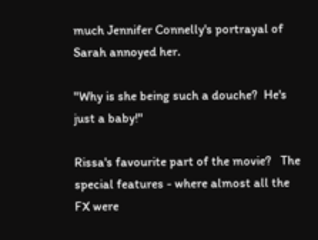much Jennifer Connelly's portrayal of Sarah annoyed her.

"Why is she being such a douche?  He's just a baby!"

Rissa's favourite part of the movie?   The special features - where almost all the FX were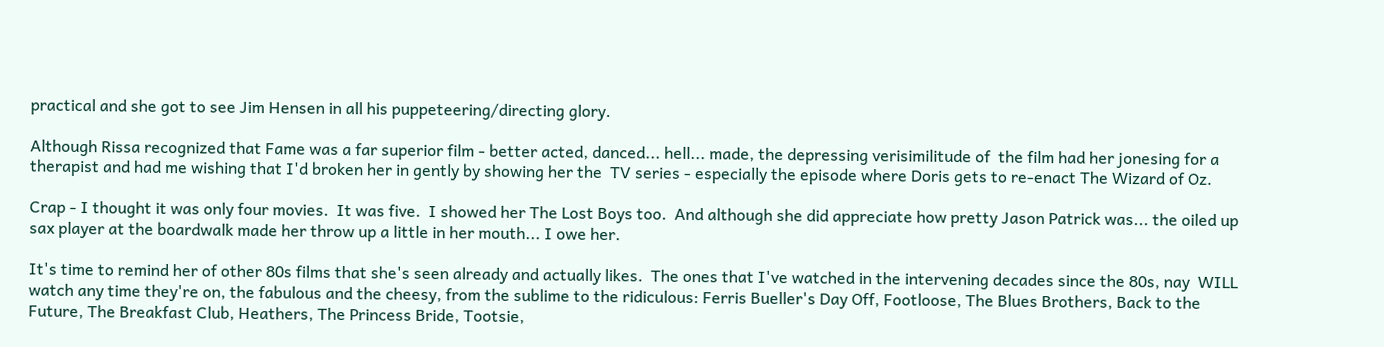practical and she got to see Jim Hensen in all his puppeteering/directing glory.

Although Rissa recognized that Fame was a far superior film - better acted, danced... hell... made, the depressing verisimilitude of  the film had her jonesing for a therapist and had me wishing that I'd broken her in gently by showing her the  TV series - especially the episode where Doris gets to re-enact The Wizard of Oz.

Crap - I thought it was only four movies.  It was five.  I showed her The Lost Boys too.  And although she did appreciate how pretty Jason Patrick was... the oiled up sax player at the boardwalk made her throw up a little in her mouth... I owe her.

It's time to remind her of other 80s films that she's seen already and actually likes.  The ones that I've watched in the intervening decades since the 80s, nay  WILL watch any time they're on, the fabulous and the cheesy, from the sublime to the ridiculous: Ferris Bueller's Day Off, Footloose, The Blues Brothers, Back to the Future, The Breakfast Club, Heathers, The Princess Bride, Tootsie,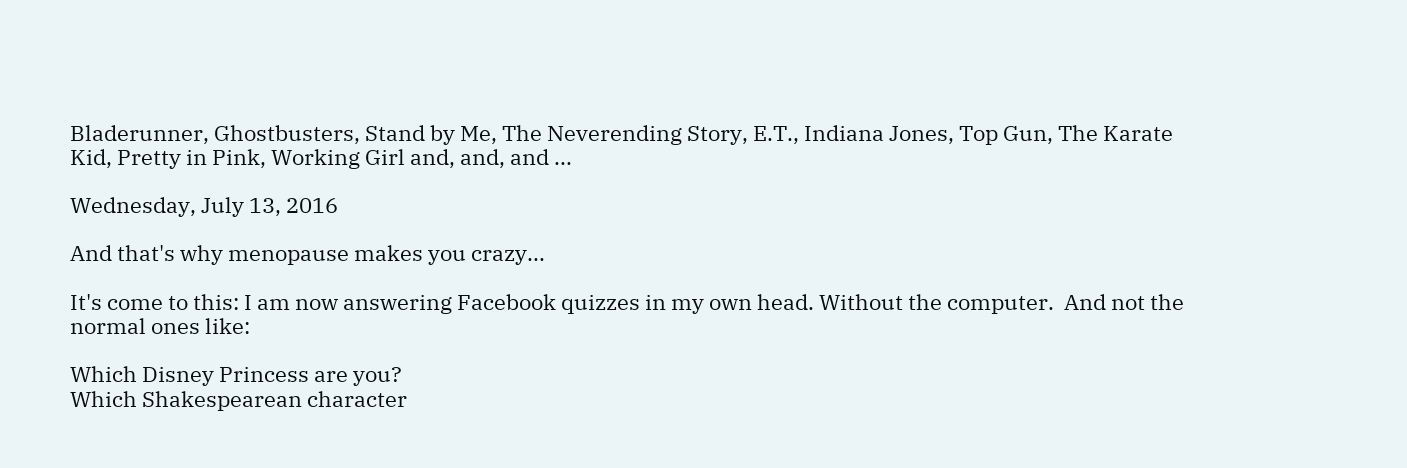Bladerunner, Ghostbusters, Stand by Me, The Neverending Story, E.T., Indiana Jones, Top Gun, The Karate Kid, Pretty in Pink, Working Girl and, and, and ...

Wednesday, July 13, 2016

And that's why menopause makes you crazy...

It's come to this: I am now answering Facebook quizzes in my own head. Without the computer.  And not the normal ones like:

Which Disney Princess are you?
Which Shakespearean character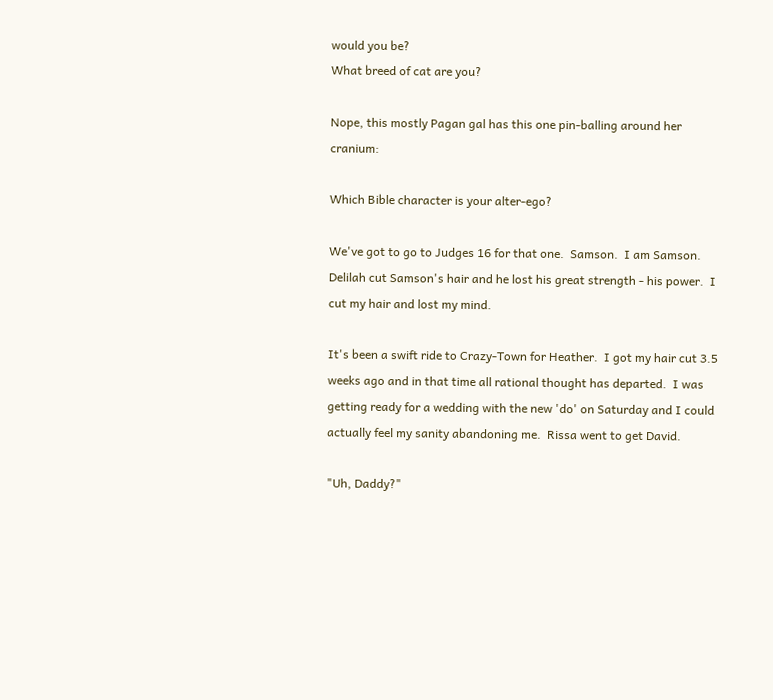would you be?
What breed of cat are you?

Nope, this mostly Pagan gal has this one pin-balling around her cranium:

Which Bible character is your alter-ego?

We've got to go to Judges 16 for that one.  Samson.  I am Samson.  Delilah cut Samson's hair and he lost his great strength - his power.  I cut my hair and lost my mind.

It's been a swift ride to Crazy-Town for Heather.  I got my hair cut 3.5 weeks ago and in that time all rational thought has departed.  I was getting ready for a wedding with the new 'do' on Saturday and I could actually feel my sanity abandoning me.  Rissa went to get David.

"Uh, Daddy?"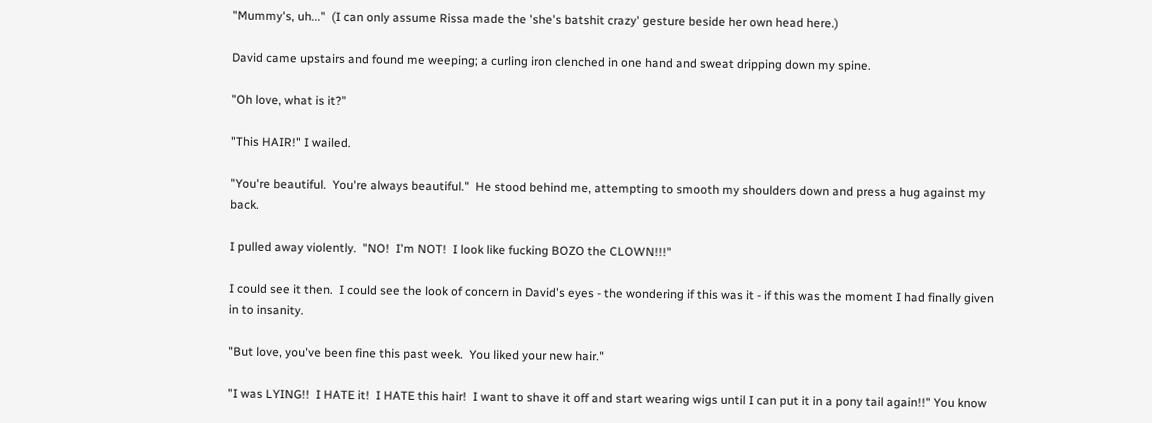"Mummy's, uh..."  (I can only assume Rissa made the 'she's batshit crazy' gesture beside her own head here.)

David came upstairs and found me weeping; a curling iron clenched in one hand and sweat dripping down my spine.

"Oh love, what is it?"

"This HAIR!" I wailed.

"You're beautiful.  You're always beautiful."  He stood behind me, attempting to smooth my shoulders down and press a hug against my back.

I pulled away violently.  "NO!  I'm NOT!  I look like fucking BOZO the CLOWN!!!"

I could see it then.  I could see the look of concern in David's eyes - the wondering if this was it - if this was the moment I had finally given in to insanity.

"But love, you've been fine this past week.  You liked your new hair."

"I was LYING!!  I HATE it!  I HATE this hair!  I want to shave it off and start wearing wigs until I can put it in a pony tail again!!" You know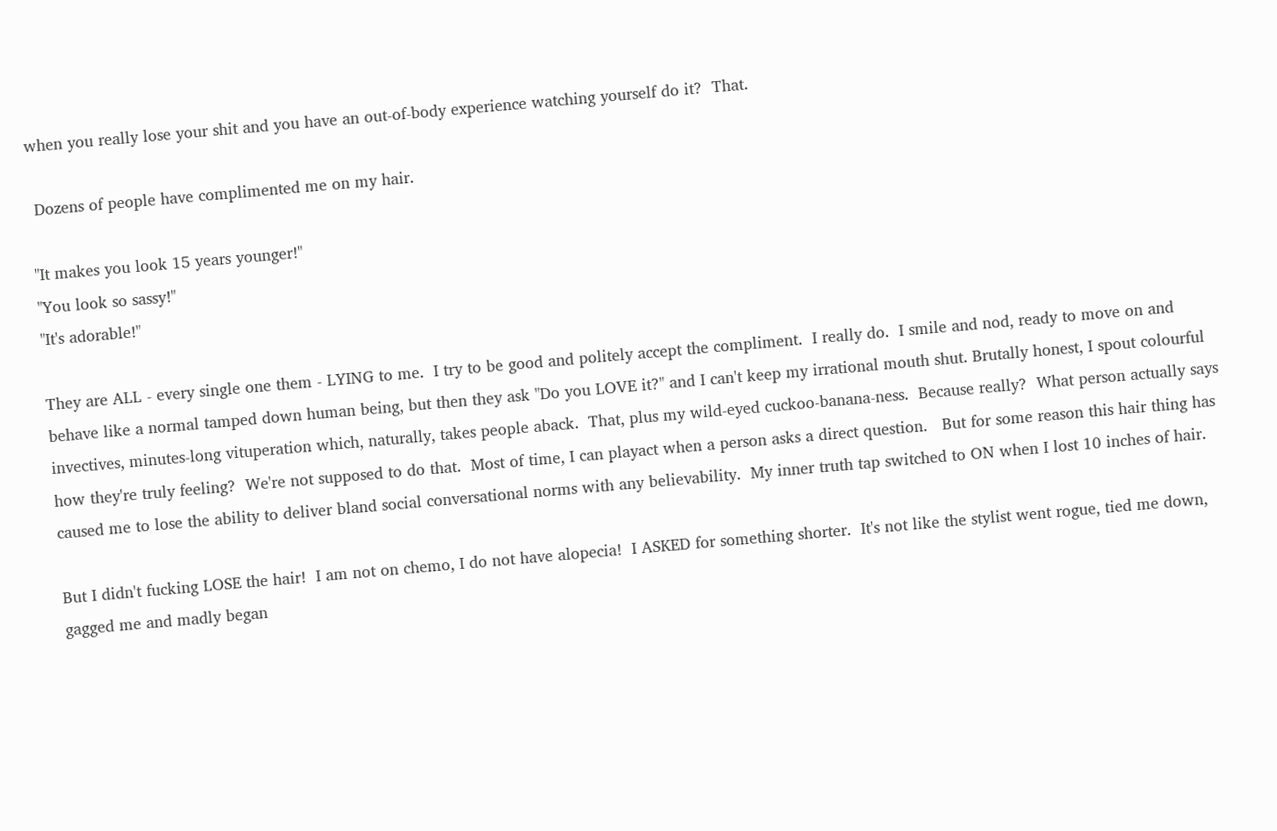when you really lose your shit and you have an out-of-body experience watching yourself do it?  That.

 Dozens of people have complimented me on my hair.

"It makes you look 15 years younger!"
"You look so sassy!"
"It's adorable!"

They are ALL - every single one them - LYING to me.  I try to be good and politely accept the compliment.  I really do.  I smile and nod, ready to move on and behave like a normal tamped down human being, but then they ask "Do you LOVE it?" and I can't keep my irrational mouth shut. Brutally honest, I spout colourful invectives, minutes-long vituperation which, naturally, takes people aback.  That, plus my wild-eyed cuckoo-banana-ness.  Because really?  What person actually says how they're truly feeling?  We're not supposed to do that.  Most of time, I can playact when a person asks a direct question.   But for some reason this hair thing has caused me to lose the ability to deliver bland social conversational norms with any believability.  My inner truth tap switched to ON when I lost 10 inches of hair.

But I didn't fucking LOSE the hair!  I am not on chemo, I do not have alopecia!  I ASKED for something shorter.  It's not like the stylist went rogue, tied me down, gagged me and madly began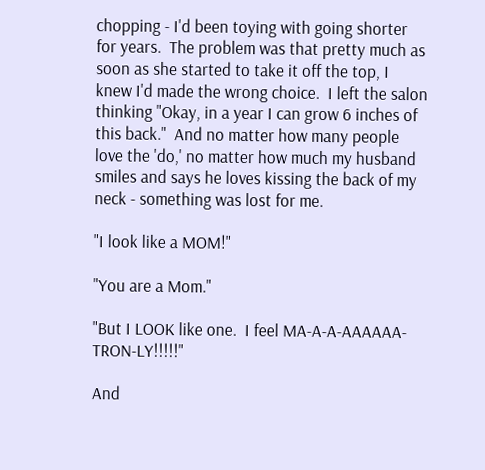chopping - I'd been toying with going shorter for years.  The problem was that pretty much as soon as she started to take it off the top, I knew I'd made the wrong choice.  I left the salon thinking "Okay, in a year I can grow 6 inches of this back."  And no matter how many people love the 'do,' no matter how much my husband smiles and says he loves kissing the back of my neck - something was lost for me.

"I look like a MOM!"

"You are a Mom."

"But I LOOK like one.  I feel MA-A-A-AAAAAA-TRON-LY!!!!!"

And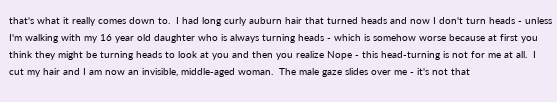that's what it really comes down to.  I had long curly auburn hair that turned heads and now I don't turn heads - unless I'm walking with my 16 year old daughter who is always turning heads - which is somehow worse because at first you think they might be turning heads to look at you and then you realize Nope - this head-turning is not for me at all.  I cut my hair and I am now an invisible, middle-aged woman.  The male gaze slides over me - it's not that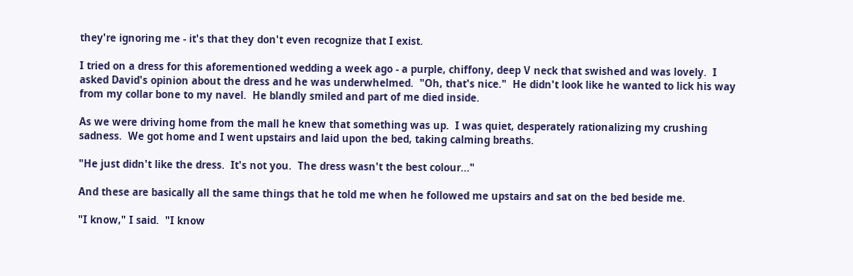they're ignoring me - it's that they don't even recognize that I exist.

I tried on a dress for this aforementioned wedding a week ago - a purple, chiffony, deep V neck that swished and was lovely.  I asked David's opinion about the dress and he was underwhelmed.  "Oh, that's nice."  He didn't look like he wanted to lick his way from my collar bone to my navel.  He blandly smiled and part of me died inside.

As we were driving home from the mall he knew that something was up.  I was quiet, desperately rationalizing my crushing sadness.  We got home and I went upstairs and laid upon the bed, taking calming breaths.

"He just didn't like the dress.  It's not you.  The dress wasn't the best colour..."

And these are basically all the same things that he told me when he followed me upstairs and sat on the bed beside me.

"I know," I said.  "I know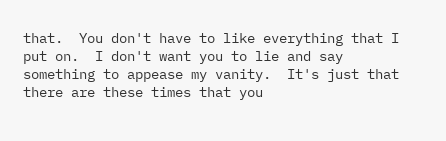that.  You don't have to like everything that I put on.  I don't want you to lie and say something to appease my vanity.  It's just that there are these times that you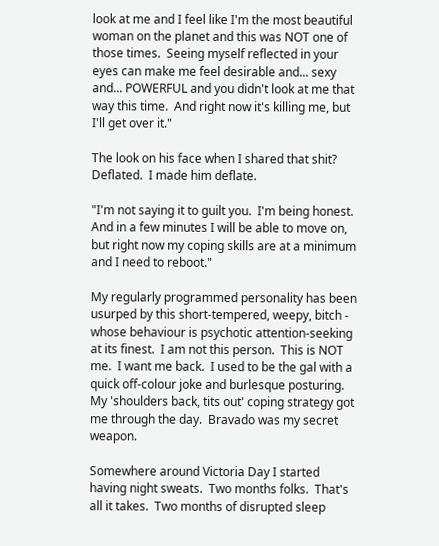look at me and I feel like I'm the most beautiful woman on the planet and this was NOT one of those times.  Seeing myself reflected in your eyes can make me feel desirable and... sexy and... POWERFUL and you didn't look at me that way this time.  And right now it's killing me, but I'll get over it."

The look on his face when I shared that shit?  Deflated.  I made him deflate.

"I'm not saying it to guilt you.  I'm being honest. And in a few minutes I will be able to move on, but right now my coping skills are at a minimum and I need to reboot."

My regularly programmed personality has been usurped by this short-tempered, weepy, bitch - whose behaviour is psychotic attention-seeking at its finest.  I am not this person.  This is NOT me.  I want me back.  I used to be the gal with a quick off-colour joke and burlesque posturing. My 'shoulders back, tits out' coping strategy got me through the day.  Bravado was my secret weapon.

Somewhere around Victoria Day I started having night sweats.  Two months folks.  That's all it takes.  Two months of disrupted sleep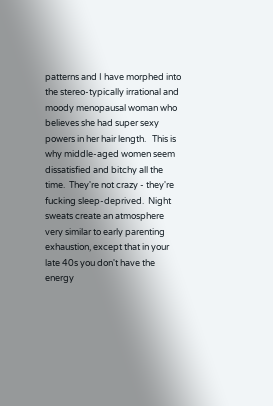patterns and I have morphed into the stereo-typically irrational and moody menopausal woman who believes she had super sexy powers in her hair length.   This is why middle-aged women seem dissatisfied and bitchy all the time.  They're not crazy - they're fucking sleep-deprived.  Night sweats create an atmosphere very similar to early parenting exhaustion, except that in your late 40s you don't have the energy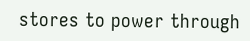stores to power through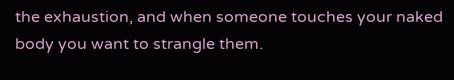the exhaustion, and when someone touches your naked body you want to strangle them.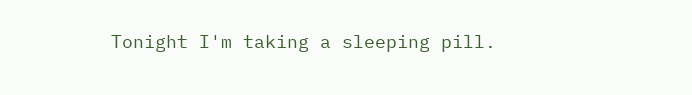Tonight I'm taking a sleeping pill.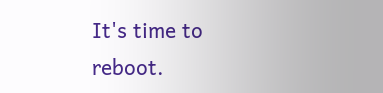It's time to reboot.